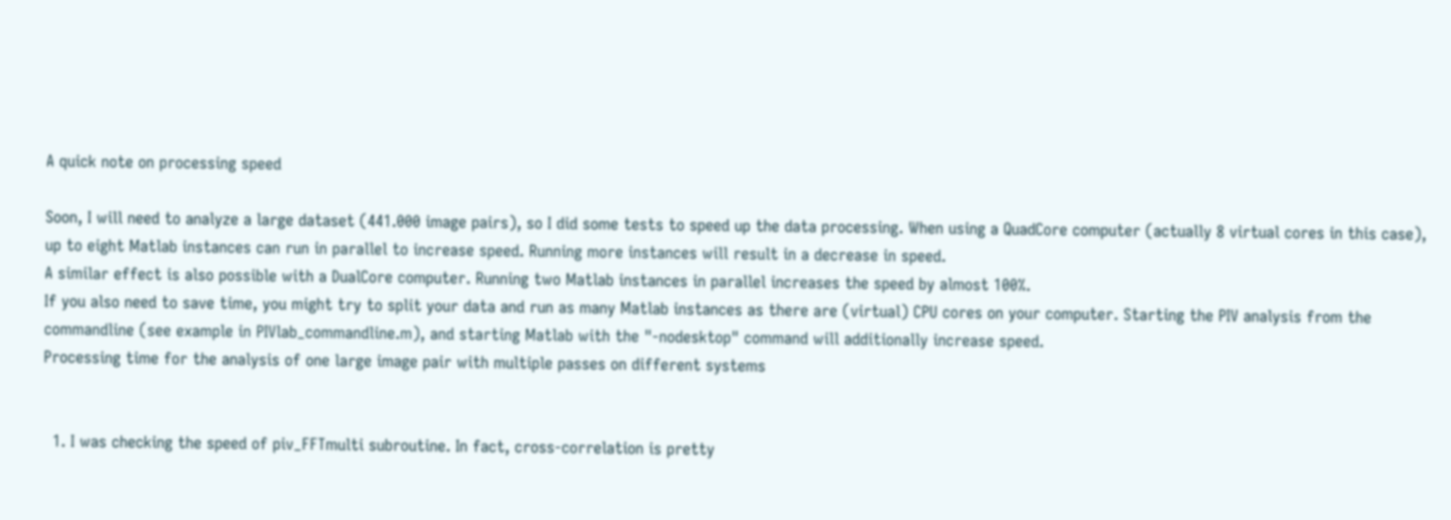A quick note on processing speed

Soon, I will need to analyze a large dataset (441.000 image pairs), so I did some tests to speed up the data processing. When using a QuadCore computer (actually 8 virtual cores in this case), up to eight Matlab instances can run in parallel to increase speed. Running more instances will result in a decrease in speed.
A similar effect is also possible with a DualCore computer. Running two Matlab instances in parallel increases the speed by almost 100%.
If you also need to save time, you might try to split your data and run as many Matlab instances as there are (virtual) CPU cores on your computer. Starting the PIV analysis from the commandline (see example in PIVlab_commandline.m), and starting Matlab with the "-nodesktop" command will additionally increase speed.
Processing time for the analysis of one large image pair with multiple passes on different systems


  1. I was checking the speed of piv_FFTmulti subroutine. In fact, cross-correlation is pretty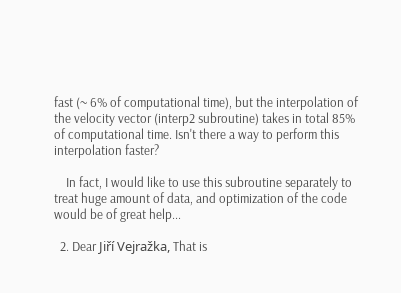fast (~ 6% of computational time), but the interpolation of the velocity vector (interp2 subroutine) takes in total 85% of computational time. Isn't there a way to perform this interpolation faster?

    In fact, I would like to use this subroutine separately to treat huge amount of data, and optimization of the code would be of great help...

  2. Dear Jiří Vejražka, That is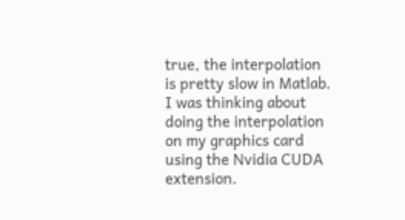true, the interpolation is pretty slow in Matlab. I was thinking about doing the interpolation on my graphics card using the Nvidia CUDA extension.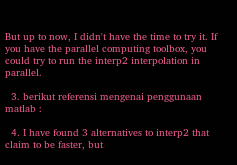But up to now, I didn't have the time to try it. If you have the parallel computing toolbox, you could try to run the interp2 interpolation in parallel.

  3. berikut referensi mengenai penggunaan matlab :

  4. I have found 3 alternatives to interp2 that claim to be faster, but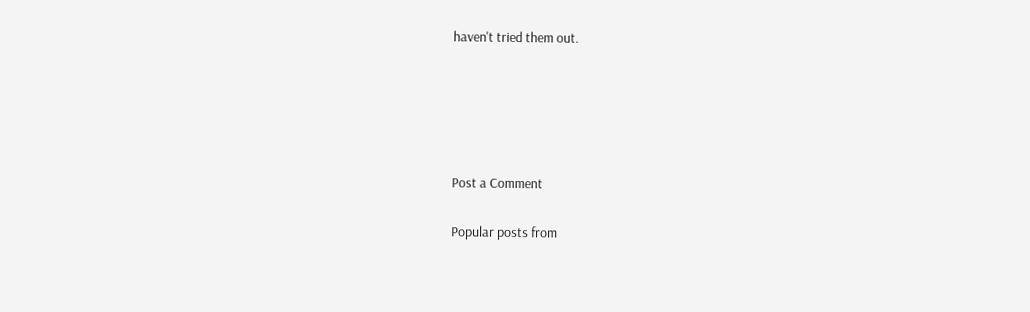haven't tried them out.





Post a Comment

Popular posts from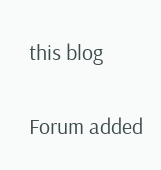this blog

Forum added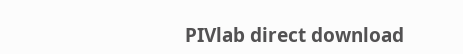PIVlab direct download